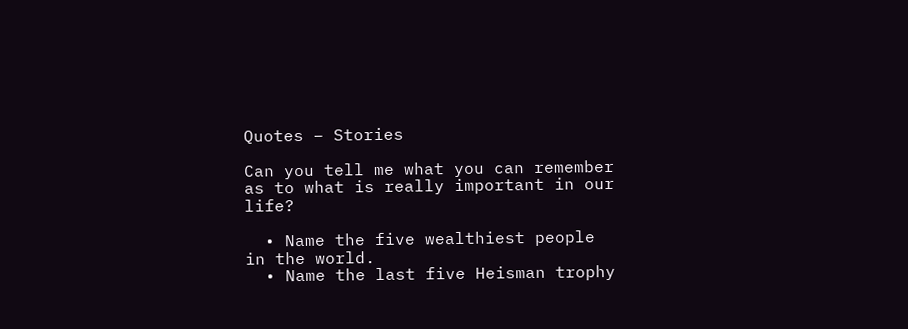Quotes – Stories

Can you tell me what you can remember as to what is really important in our life?

  • Name the five wealthiest people in the world.
  • Name the last five Heisman trophy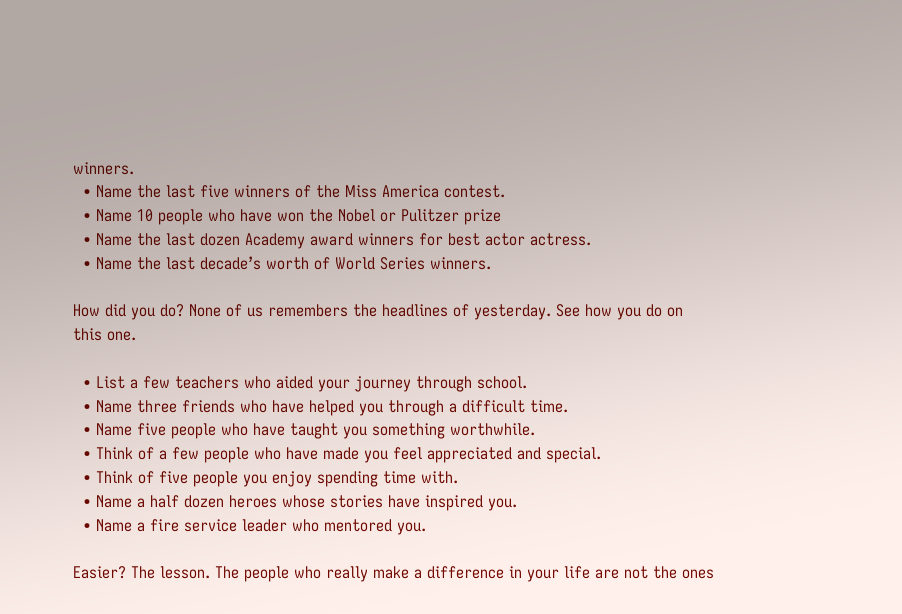winners.
  • Name the last five winners of the Miss America contest.
  • Name 10 people who have won the Nobel or Pulitzer prize
  • Name the last dozen Academy award winners for best actor actress.
  • Name the last decade’s worth of World Series winners.

How did you do? None of us remembers the headlines of yesterday. See how you do on this one.

  • List a few teachers who aided your journey through school.
  • Name three friends who have helped you through a difficult time.
  • Name five people who have taught you something worthwhile.
  • Think of a few people who have made you feel appreciated and special.
  • Think of five people you enjoy spending time with.
  • Name a half dozen heroes whose stories have inspired you.
  • Name a fire service leader who mentored you.

Easier? The lesson. The people who really make a difference in your life are not the ones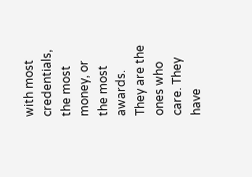with most credentials, the most money, or the most awards. They are the ones who care. They have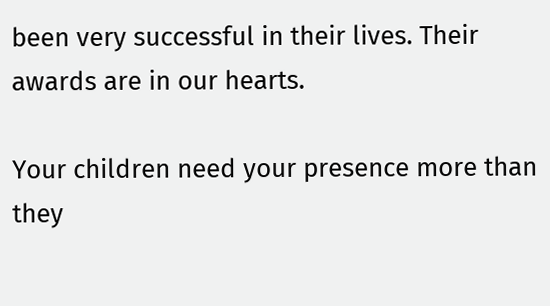been very successful in their lives. Their awards are in our hearts.

Your children need your presence more than they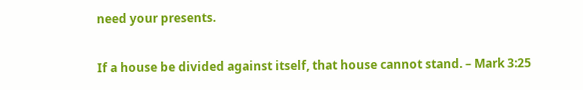need your presents.

If a house be divided against itself, that house cannot stand. – Mark 3:25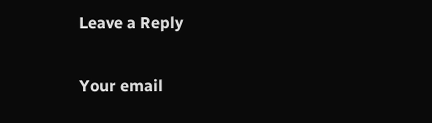Leave a Reply

Your email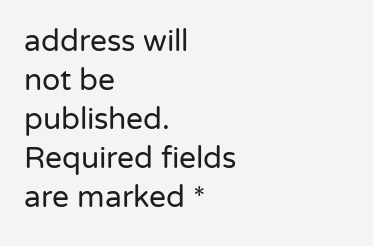address will not be published. Required fields are marked *